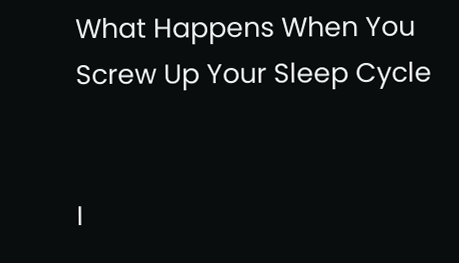What Happens When You Screw Up Your Sleep Cycle


I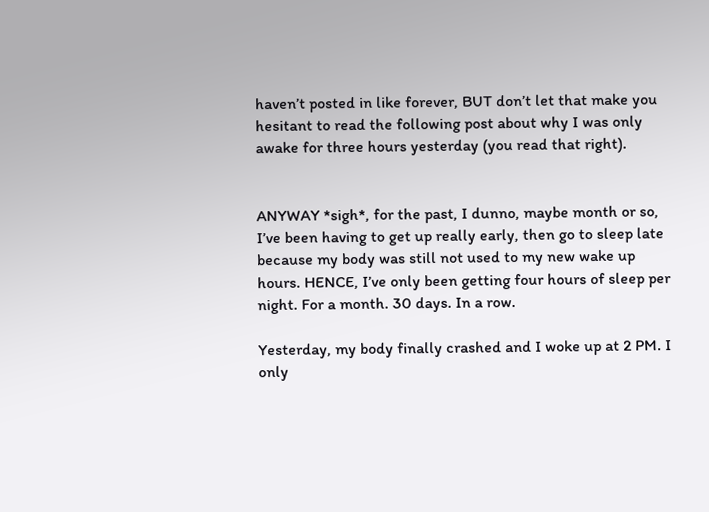haven’t posted in like forever, BUT don’t let that make you hesitant to read the following post about why I was only awake for three hours yesterday (you read that right).


ANYWAY *sigh*, for the past, I dunno, maybe month or so, I’ve been having to get up really early, then go to sleep late because my body was still not used to my new wake up hours. HENCE, I’ve only been getting four hours of sleep per night. For a month. 30 days. In a row.

Yesterday, my body finally crashed and I woke up at 2 PM. I only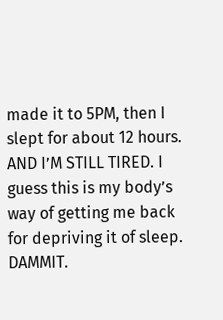made it to 5PM, then I slept for about 12 hours. AND I’M STILL TIRED. I guess this is my body’s way of getting me back for depriving it of sleep. DAMMIT.